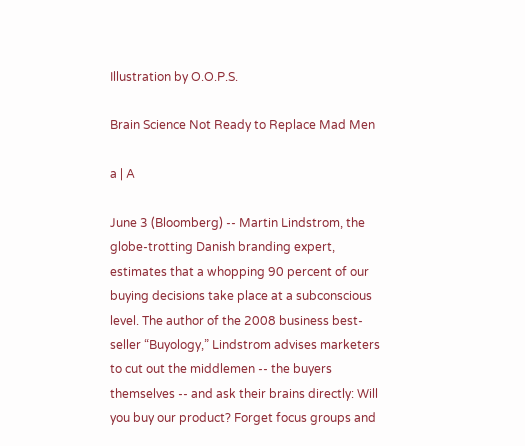Illustration by O.O.P.S.

Brain Science Not Ready to Replace Mad Men

a | A

June 3 (Bloomberg) -- Martin Lindstrom, the globe-trotting Danish branding expert, estimates that a whopping 90 percent of our buying decisions take place at a subconscious level. The author of the 2008 business best-seller “Buyology,” Lindstrom advises marketers to cut out the middlemen -- the buyers themselves -- and ask their brains directly: Will you buy our product? Forget focus groups and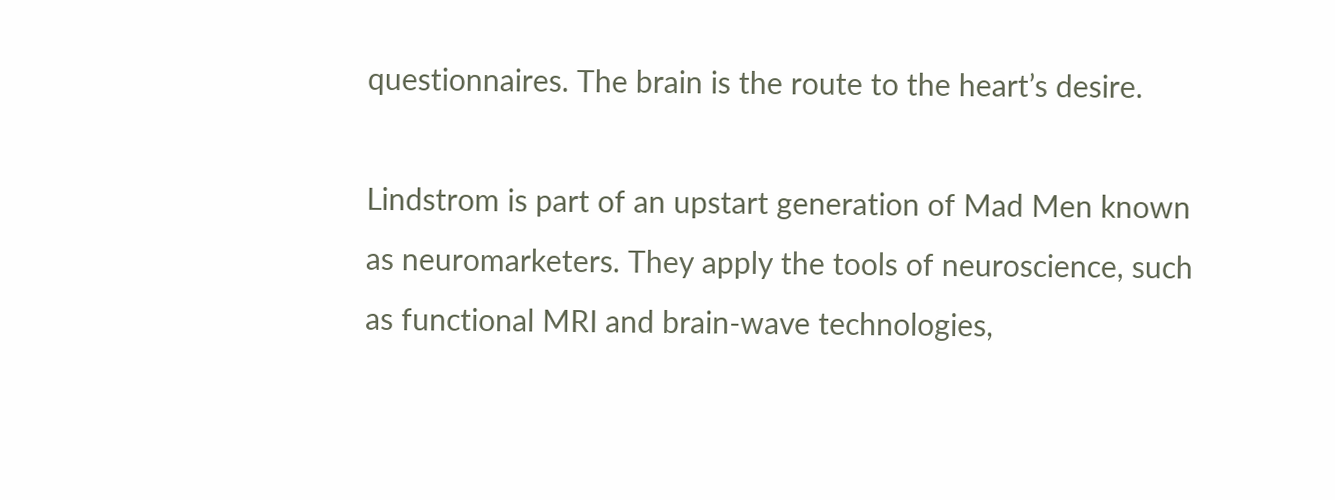questionnaires. The brain is the route to the heart’s desire.

Lindstrom is part of an upstart generation of Mad Men known as neuromarketers. They apply the tools of neuroscience, such as functional MRI and brain-wave technologies,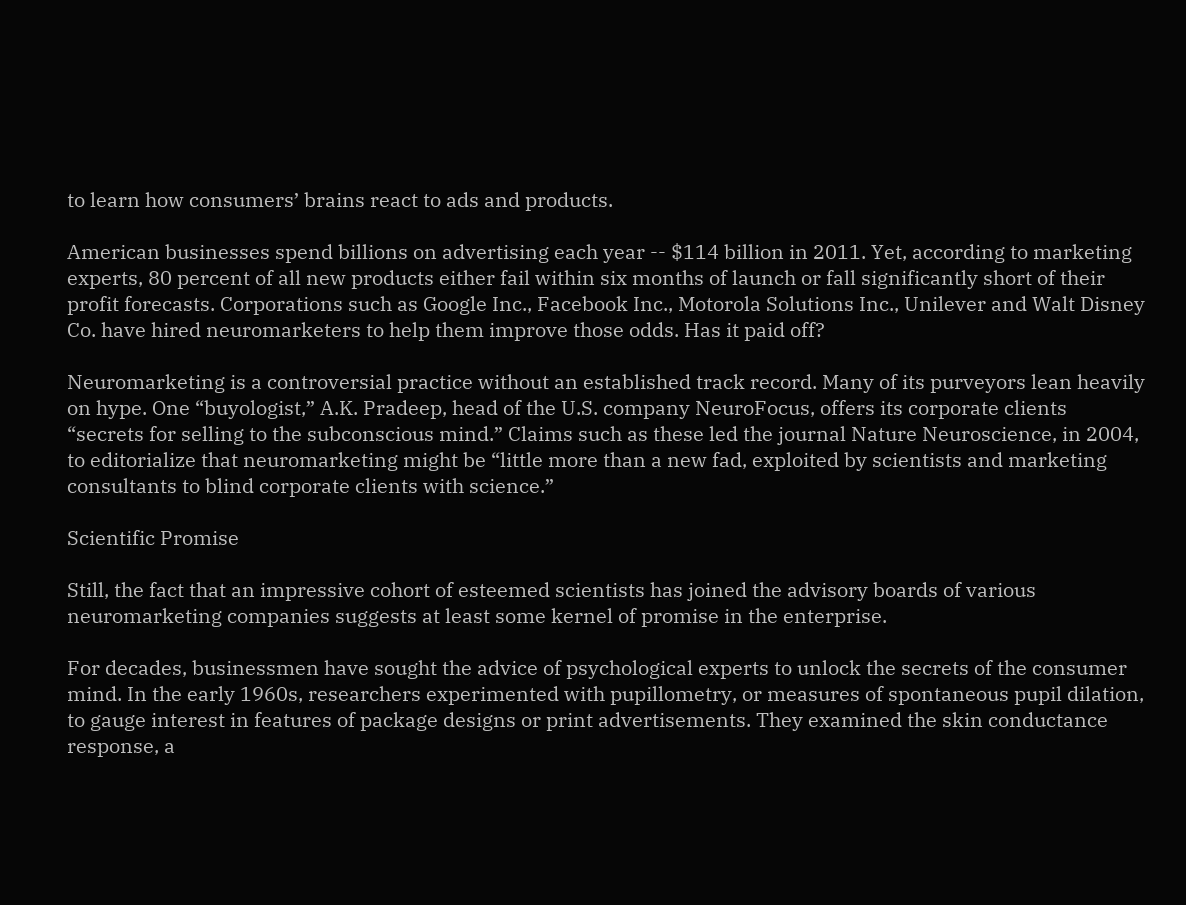to learn how consumers’ brains react to ads and products.

American businesses spend billions on advertising each year -- $114 billion in 2011. Yet, according to marketing experts, 80 percent of all new products either fail within six months of launch or fall significantly short of their profit forecasts. Corporations such as Google Inc., Facebook Inc., Motorola Solutions Inc., Unilever and Walt Disney Co. have hired neuromarketers to help them improve those odds. Has it paid off?

Neuromarketing is a controversial practice without an established track record. Many of its purveyors lean heavily on hype. One “buyologist,” A.K. Pradeep, head of the U.S. company NeuroFocus, offers its corporate clients “secrets for selling to the subconscious mind.” Claims such as these led the journal Nature Neuroscience, in 2004, to editorialize that neuromarketing might be “little more than a new fad, exploited by scientists and marketing consultants to blind corporate clients with science.”

Scientific Promise

Still, the fact that an impressive cohort of esteemed scientists has joined the advisory boards of various neuromarketing companies suggests at least some kernel of promise in the enterprise.

For decades, businessmen have sought the advice of psychological experts to unlock the secrets of the consumer mind. In the early 1960s, researchers experimented with pupillometry, or measures of spontaneous pupil dilation, to gauge interest in features of package designs or print advertisements. They examined the skin conductance response, a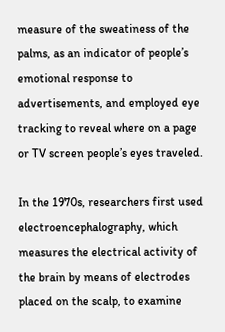measure of the sweatiness of the palms, as an indicator of people’s emotional response to advertisements, and employed eye tracking to reveal where on a page or TV screen people’s eyes traveled.

In the 1970s, researchers first used electroencephalography, which measures the electrical activity of the brain by means of electrodes placed on the scalp, to examine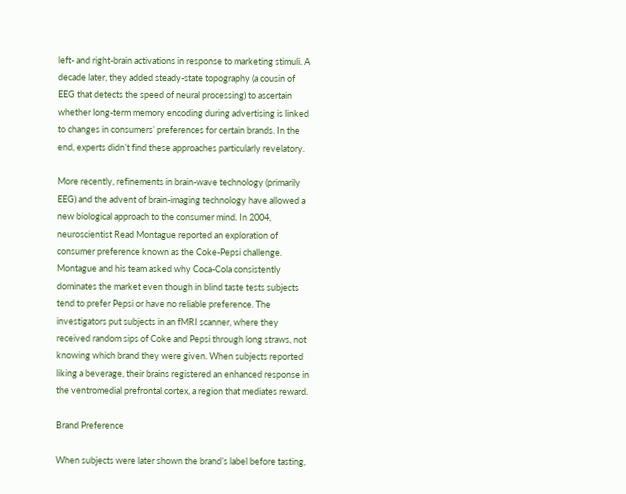left- and right-brain activations in response to marketing stimuli. A decade later, they added steady-state topography (a cousin of EEG that detects the speed of neural processing) to ascertain whether long-term memory encoding during advertising is linked to changes in consumers’ preferences for certain brands. In the end, experts didn’t find these approaches particularly revelatory.

More recently, refinements in brain-wave technology (primarily EEG) and the advent of brain-imaging technology have allowed a new biological approach to the consumer mind. In 2004, neuroscientist Read Montague reported an exploration of consumer preference known as the Coke-Pepsi challenge. Montague and his team asked why Coca-Cola consistently dominates the market even though in blind taste tests subjects tend to prefer Pepsi or have no reliable preference. The investigators put subjects in an fMRI scanner, where they received random sips of Coke and Pepsi through long straws, not knowing which brand they were given. When subjects reported liking a beverage, their brains registered an enhanced response in the ventromedial prefrontal cortex, a region that mediates reward.

Brand Preference

When subjects were later shown the brand’s label before tasting,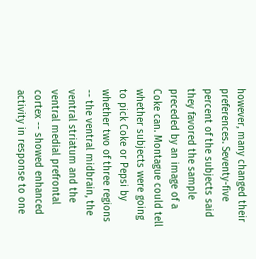however, many changed their preferences. Seventy-five percent of the subjects said they favored the sample preceded by an image of a Coke can. Montague could tell whether subjects were going to pick Coke or Pepsi by whether two of three regions -- the ventral midbrain, the ventral striatum and the ventral medial prefrontal cortex -- showed enhanced activity in response to one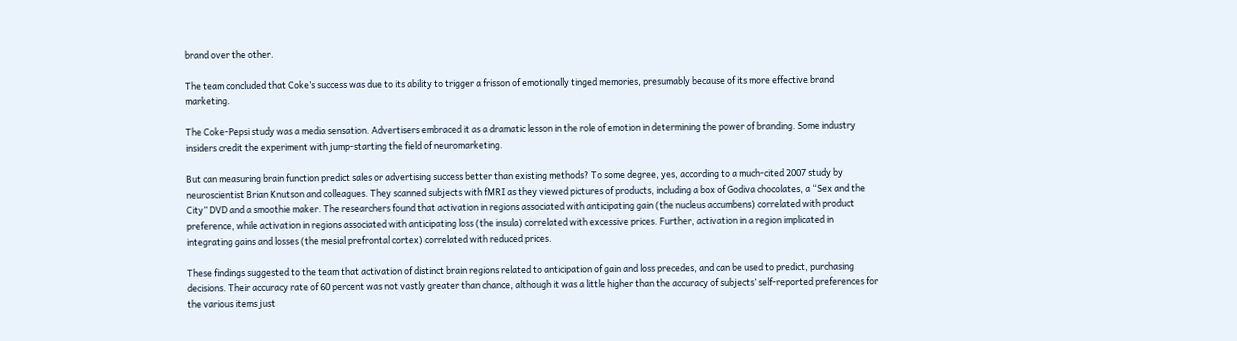brand over the other.

The team concluded that Coke’s success was due to its ability to trigger a frisson of emotionally tinged memories, presumably because of its more effective brand marketing.

The Coke-Pepsi study was a media sensation. Advertisers embraced it as a dramatic lesson in the role of emotion in determining the power of branding. Some industry insiders credit the experiment with jump-starting the field of neuromarketing.

But can measuring brain function predict sales or advertising success better than existing methods? To some degree, yes, according to a much-cited 2007 study by neuroscientist Brian Knutson and colleagues. They scanned subjects with fMRI as they viewed pictures of products, including a box of Godiva chocolates, a “Sex and the City” DVD and a smoothie maker. The researchers found that activation in regions associated with anticipating gain (the nucleus accumbens) correlated with product preference, while activation in regions associated with anticipating loss (the insula) correlated with excessive prices. Further, activation in a region implicated in integrating gains and losses (the mesial prefrontal cortex) correlated with reduced prices.

These findings suggested to the team that activation of distinct brain regions related to anticipation of gain and loss precedes, and can be used to predict, purchasing decisions. Their accuracy rate of 60 percent was not vastly greater than chance, although it was a little higher than the accuracy of subjects’ self-reported preferences for the various items just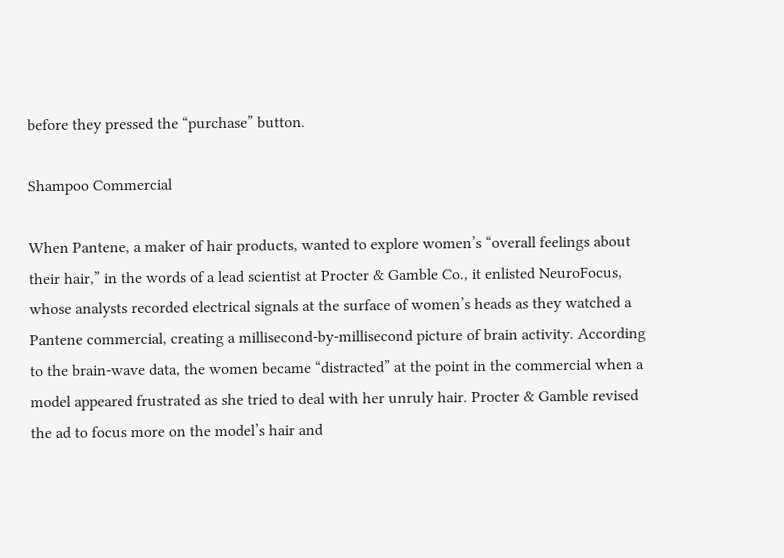before they pressed the “purchase” button.

Shampoo Commercial

When Pantene, a maker of hair products, wanted to explore women’s “overall feelings about their hair,” in the words of a lead scientist at Procter & Gamble Co., it enlisted NeuroFocus, whose analysts recorded electrical signals at the surface of women’s heads as they watched a Pantene commercial, creating a millisecond-by-millisecond picture of brain activity. According to the brain-wave data, the women became “distracted” at the point in the commercial when a model appeared frustrated as she tried to deal with her unruly hair. Procter & Gamble revised the ad to focus more on the model’s hair and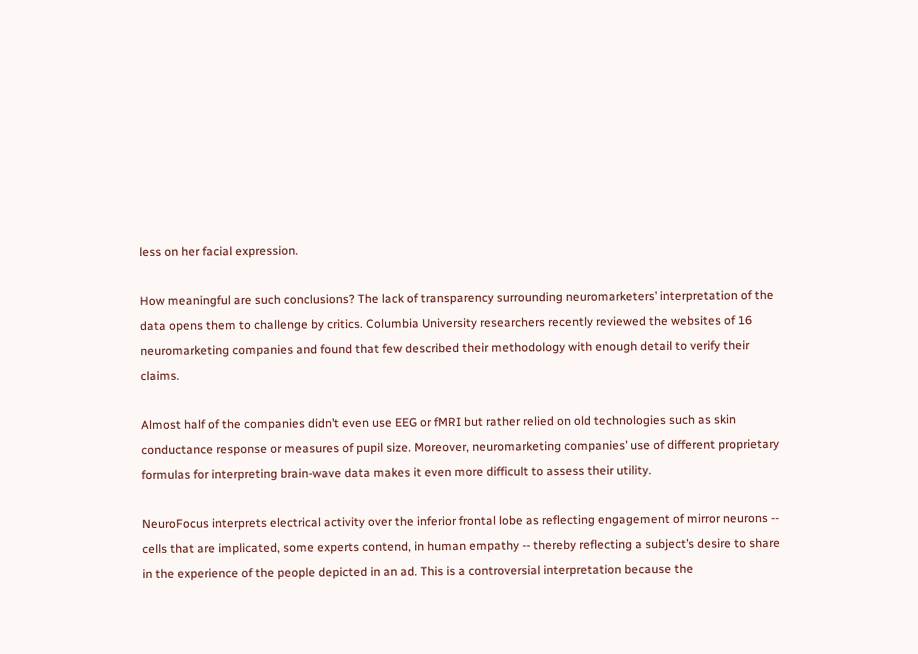less on her facial expression.

How meaningful are such conclusions? The lack of transparency surrounding neuromarketers’ interpretation of the data opens them to challenge by critics. Columbia University researchers recently reviewed the websites of 16 neuromarketing companies and found that few described their methodology with enough detail to verify their claims.

Almost half of the companies didn’t even use EEG or fMRI but rather relied on old technologies such as skin conductance response or measures of pupil size. Moreover, neuromarketing companies’ use of different proprietary formulas for interpreting brain-wave data makes it even more difficult to assess their utility.

NeuroFocus interprets electrical activity over the inferior frontal lobe as reflecting engagement of mirror neurons -- cells that are implicated, some experts contend, in human empathy -- thereby reflecting a subject’s desire to share in the experience of the people depicted in an ad. This is a controversial interpretation because the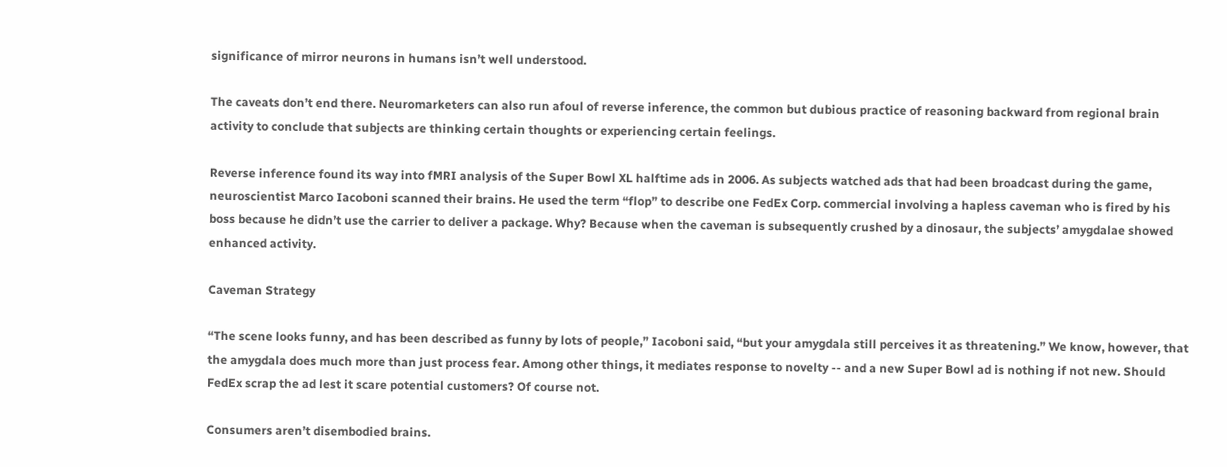significance of mirror neurons in humans isn’t well understood.

The caveats don’t end there. Neuromarketers can also run afoul of reverse inference, the common but dubious practice of reasoning backward from regional brain activity to conclude that subjects are thinking certain thoughts or experiencing certain feelings.

Reverse inference found its way into fMRI analysis of the Super Bowl XL halftime ads in 2006. As subjects watched ads that had been broadcast during the game, neuroscientist Marco Iacoboni scanned their brains. He used the term “flop” to describe one FedEx Corp. commercial involving a hapless caveman who is fired by his boss because he didn’t use the carrier to deliver a package. Why? Because when the caveman is subsequently crushed by a dinosaur, the subjects’ amygdalae showed enhanced activity.

Caveman Strategy

“The scene looks funny, and has been described as funny by lots of people,” Iacoboni said, “but your amygdala still perceives it as threatening.” We know, however, that the amygdala does much more than just process fear. Among other things, it mediates response to novelty -- and a new Super Bowl ad is nothing if not new. Should FedEx scrap the ad lest it scare potential customers? Of course not.

Consumers aren’t disembodied brains.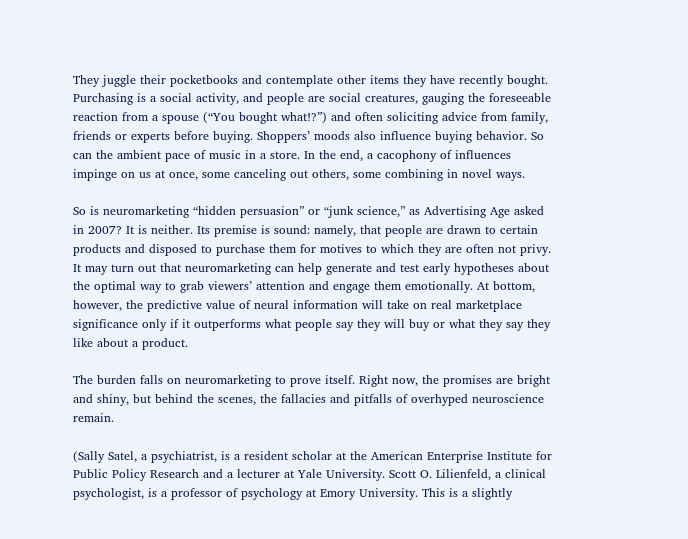They juggle their pocketbooks and contemplate other items they have recently bought. Purchasing is a social activity, and people are social creatures, gauging the foreseeable reaction from a spouse (“You bought what!?”) and often soliciting advice from family, friends or experts before buying. Shoppers’ moods also influence buying behavior. So can the ambient pace of music in a store. In the end, a cacophony of influences impinge on us at once, some canceling out others, some combining in novel ways.

So is neuromarketing “hidden persuasion” or “junk science,” as Advertising Age asked in 2007? It is neither. Its premise is sound: namely, that people are drawn to certain products and disposed to purchase them for motives to which they are often not privy. It may turn out that neuromarketing can help generate and test early hypotheses about the optimal way to grab viewers’ attention and engage them emotionally. At bottom, however, the predictive value of neural information will take on real marketplace significance only if it outperforms what people say they will buy or what they say they like about a product.

The burden falls on neuromarketing to prove itself. Right now, the promises are bright and shiny, but behind the scenes, the fallacies and pitfalls of overhyped neuroscience remain.

(Sally Satel, a psychiatrist, is a resident scholar at the American Enterprise Institute for Public Policy Research and a lecturer at Yale University. Scott O. Lilienfeld, a clinical psychologist, is a professor of psychology at Emory University. This is a slightly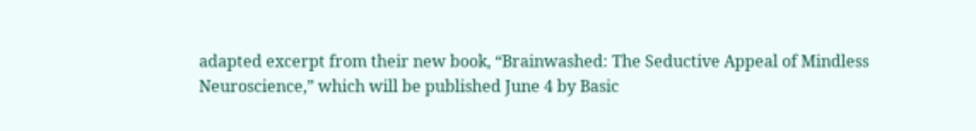adapted excerpt from their new book, “Brainwashed: The Seductive Appeal of Mindless Neuroscience,” which will be published June 4 by Basic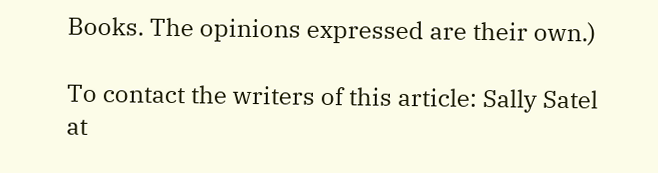Books. The opinions expressed are their own.)

To contact the writers of this article: Sally Satel at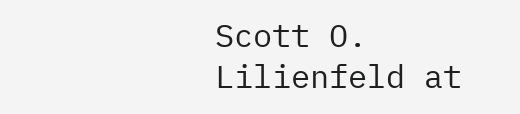Scott O. Lilienfeld at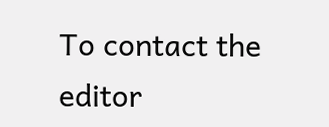To contact the editor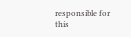responsible for this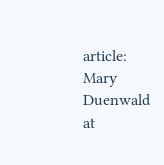article: Mary Duenwald at